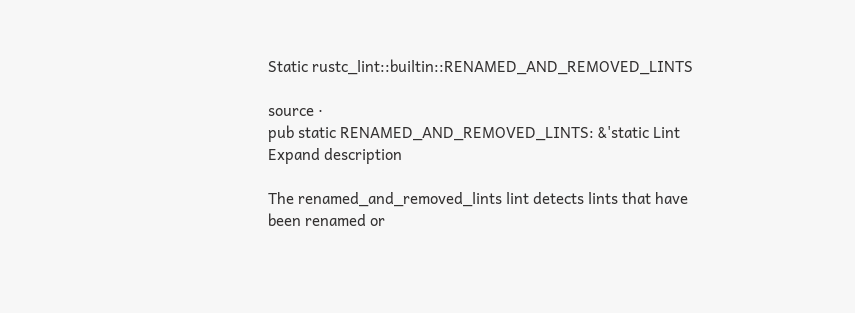Static rustc_lint::builtin::RENAMED_AND_REMOVED_LINTS

source ·
pub static RENAMED_AND_REMOVED_LINTS: &'static Lint
Expand description

The renamed_and_removed_lints lint detects lints that have been renamed or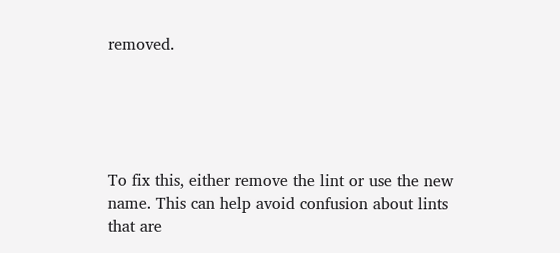removed.





To fix this, either remove the lint or use the new name. This can help avoid confusion about lints that are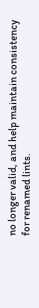no longer valid, and help maintain consistency for renamed lints.